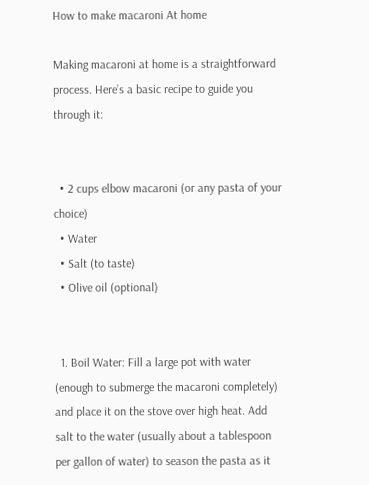How to make macaroni At home

Making macaroni at home is a straightforward process. Here’s a basic recipe to guide you through it:


  • 2 cups elbow macaroni (or any pasta of your choice)
  • Water
  • Salt (to taste)
  • Olive oil (optional)


  1. Boil Water: Fill a large pot with water (enough to submerge the macaroni completely) and place it on the stove over high heat. Add salt to the water (usually about a tablespoon per gallon of water) to season the pasta as it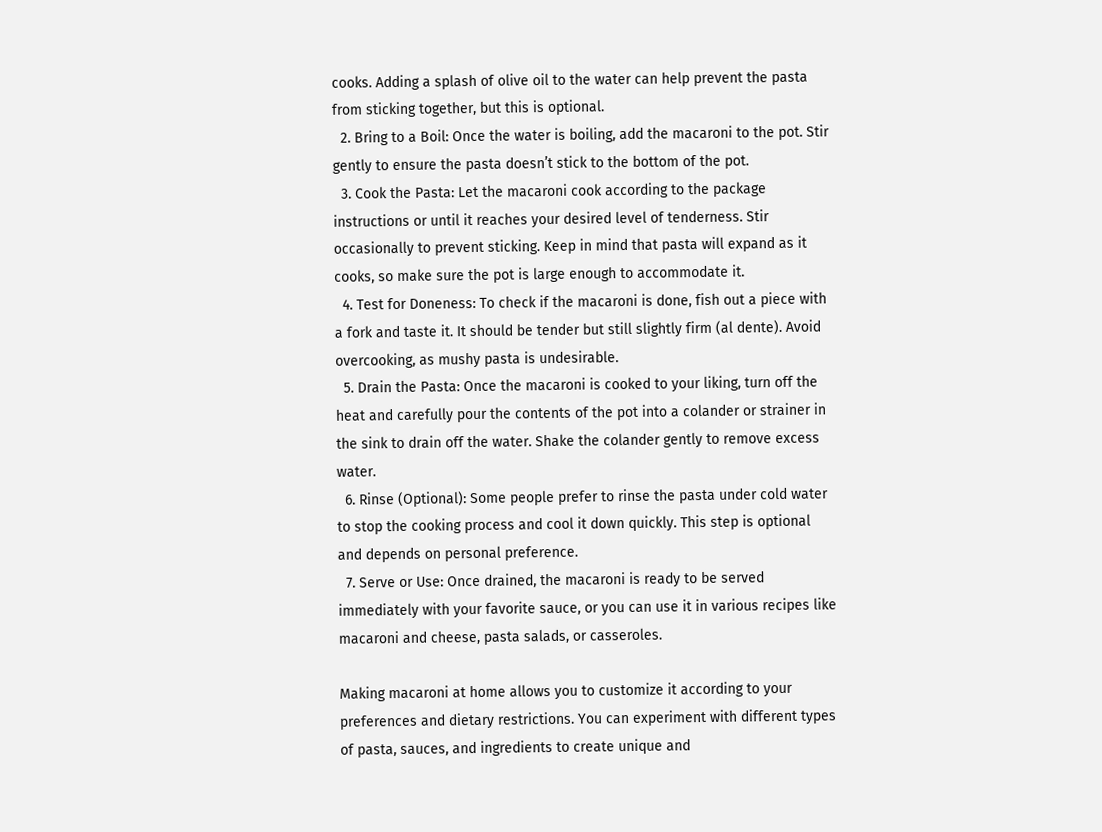cooks. Adding a splash of olive oil to the water can help prevent the pasta from sticking together, but this is optional.
  2. Bring to a Boil: Once the water is boiling, add the macaroni to the pot. Stir gently to ensure the pasta doesn’t stick to the bottom of the pot.
  3. Cook the Pasta: Let the macaroni cook according to the package instructions or until it reaches your desired level of tenderness. Stir occasionally to prevent sticking. Keep in mind that pasta will expand as it cooks, so make sure the pot is large enough to accommodate it.
  4. Test for Doneness: To check if the macaroni is done, fish out a piece with a fork and taste it. It should be tender but still slightly firm (al dente). Avoid overcooking, as mushy pasta is undesirable.
  5. Drain the Pasta: Once the macaroni is cooked to your liking, turn off the heat and carefully pour the contents of the pot into a colander or strainer in the sink to drain off the water. Shake the colander gently to remove excess water.
  6. Rinse (Optional): Some people prefer to rinse the pasta under cold water to stop the cooking process and cool it down quickly. This step is optional and depends on personal preference.
  7. Serve or Use: Once drained, the macaroni is ready to be served immediately with your favorite sauce, or you can use it in various recipes like macaroni and cheese, pasta salads, or casseroles.

Making macaroni at home allows you to customize it according to your preferences and dietary restrictions. You can experiment with different types of pasta, sauces, and ingredients to create unique and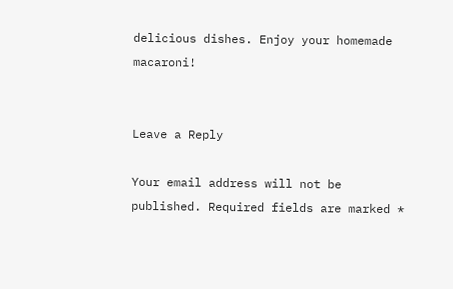delicious dishes. Enjoy your homemade macaroni!


Leave a Reply

Your email address will not be published. Required fields are marked *